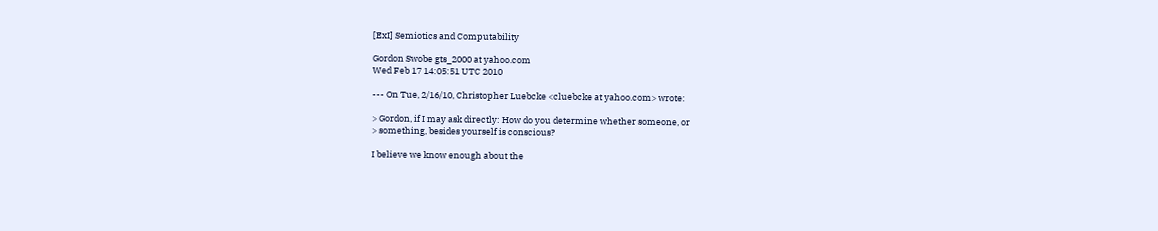[ExI] Semiotics and Computability

Gordon Swobe gts_2000 at yahoo.com
Wed Feb 17 14:05:51 UTC 2010

--- On Tue, 2/16/10, Christopher Luebcke <cluebcke at yahoo.com> wrote:

> Gordon, if I may ask directly: How do you determine whether someone, or
> something, besides yourself is conscious?

I believe we know enough about the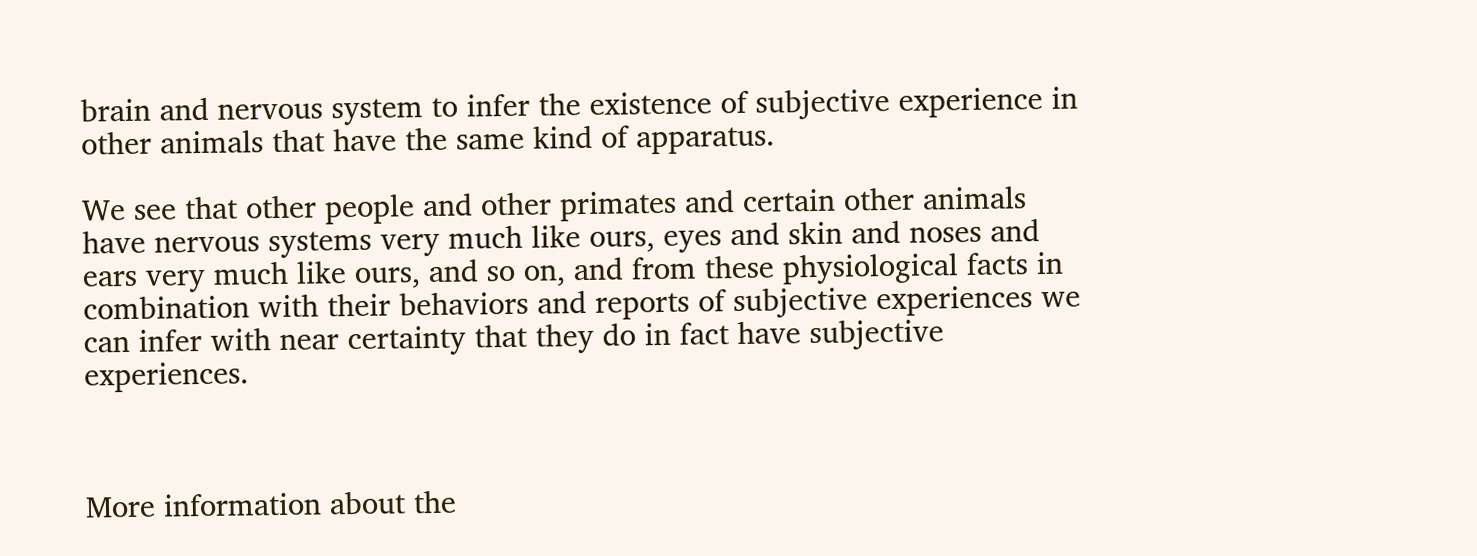brain and nervous system to infer the existence of subjective experience in other animals that have the same kind of apparatus.

We see that other people and other primates and certain other animals have nervous systems very much like ours, eyes and skin and noses and ears very much like ours, and so on, and from these physiological facts in combination with their behaviors and reports of subjective experiences we can infer with near certainty that they do in fact have subjective experiences.



More information about the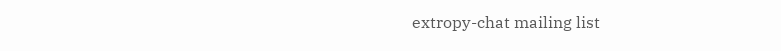extropy-chat mailing list